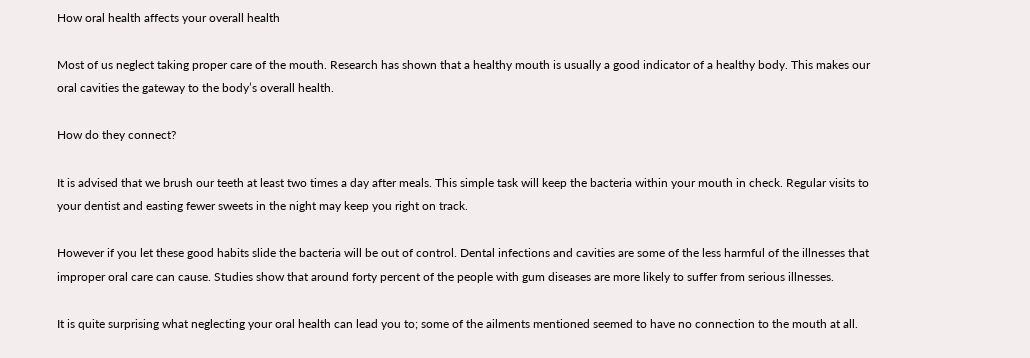How oral health affects your overall health

Most of us neglect taking proper care of the mouth. Research has shown that a healthy mouth is usually a good indicator of a healthy body. This makes our oral cavities the gateway to the body’s overall health.

How do they connect?

It is advised that we brush our teeth at least two times a day after meals. This simple task will keep the bacteria within your mouth in check. Regular visits to your dentist and easting fewer sweets in the night may keep you right on track.

However if you let these good habits slide the bacteria will be out of control. Dental infections and cavities are some of the less harmful of the illnesses that improper oral care can cause. Studies show that around forty percent of the people with gum diseases are more likely to suffer from serious illnesses.

It is quite surprising what neglecting your oral health can lead you to; some of the ailments mentioned seemed to have no connection to the mouth at all.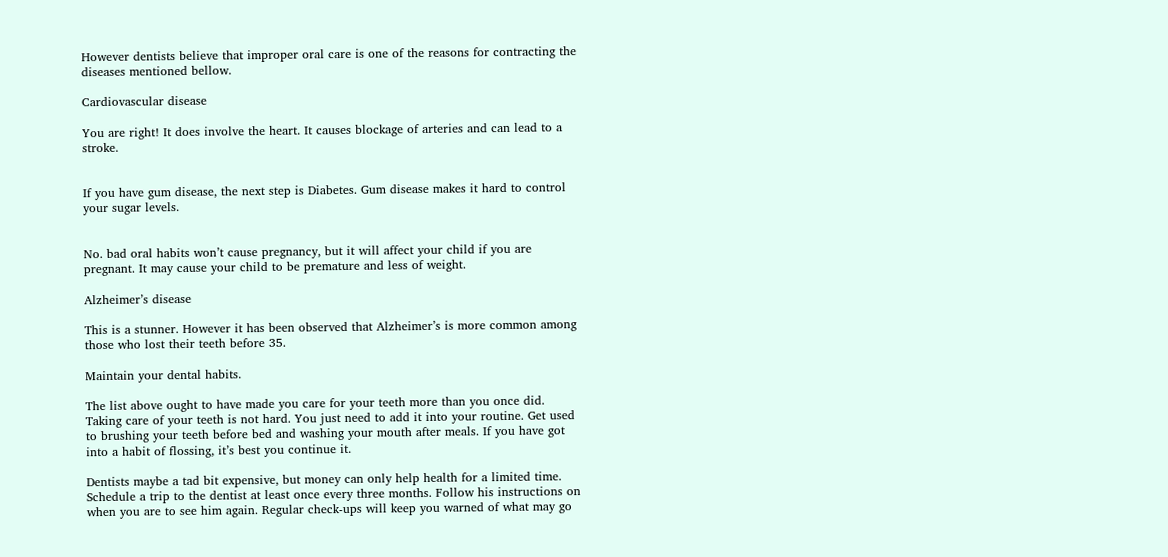However dentists believe that improper oral care is one of the reasons for contracting the diseases mentioned bellow.

Cardiovascular disease

You are right! It does involve the heart. It causes blockage of arteries and can lead to a stroke.


If you have gum disease, the next step is Diabetes. Gum disease makes it hard to control your sugar levels.


No. bad oral habits won’t cause pregnancy, but it will affect your child if you are pregnant. It may cause your child to be premature and less of weight.

Alzheimer’s disease

This is a stunner. However it has been observed that Alzheimer’s is more common among those who lost their teeth before 35.

Maintain your dental habits.

The list above ought to have made you care for your teeth more than you once did. Taking care of your teeth is not hard. You just need to add it into your routine. Get used to brushing your teeth before bed and washing your mouth after meals. If you have got into a habit of flossing, it’s best you continue it.

Dentists maybe a tad bit expensive, but money can only help health for a limited time. Schedule a trip to the dentist at least once every three months. Follow his instructions on when you are to see him again. Regular check-ups will keep you warned of what may go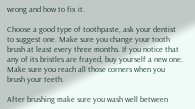wrong and how to fix it.

Choose a good type of toothpaste, ask your dentist to suggest one. Make sure you change your tooth brush at least every three months. If you notice that any of its bristles are frayed, buy yourself a new one. Make sure you reach all those corners when you brush your teeth.

After brushing make sure you wash well between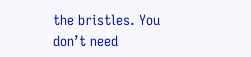the bristles. You don’t need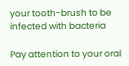your tooth-brush to be infected with bacteria

Pay attention to your oral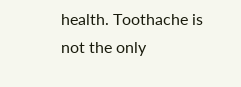health. Toothache is not the only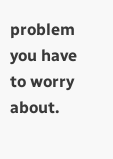problem you have to worry about.